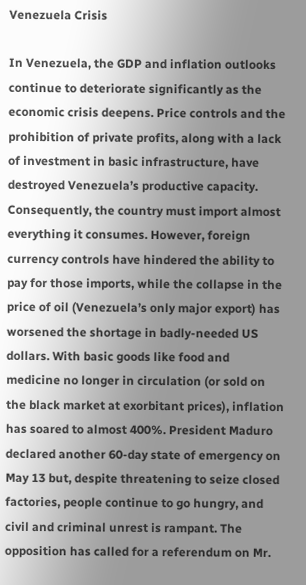Venezuela Crisis

In Venezuela, the GDP and inflation outlooks continue to deteriorate significantly as the economic crisis deepens. Price controls and the prohibition of private profits, along with a lack of investment in basic infrastructure, have destroyed Venezuela’s productive capacity. Consequently, the country must import almost everything it consumes. However, foreign currency controls have hindered the ability to pay for those imports, while the collapse in the price of oil (Venezuela’s only major export) has worsened the shortage in badly-needed US dollars. With basic goods like food and medicine no longer in circulation (or sold on the black market at exorbitant prices), inflation has soared to almost 400%. President Maduro declared another 60-day state of emergency on May 13 but, despite threatening to seize closed factories, people continue to go hungry, and civil and criminal unrest is rampant. The opposition has called for a referendum on Mr.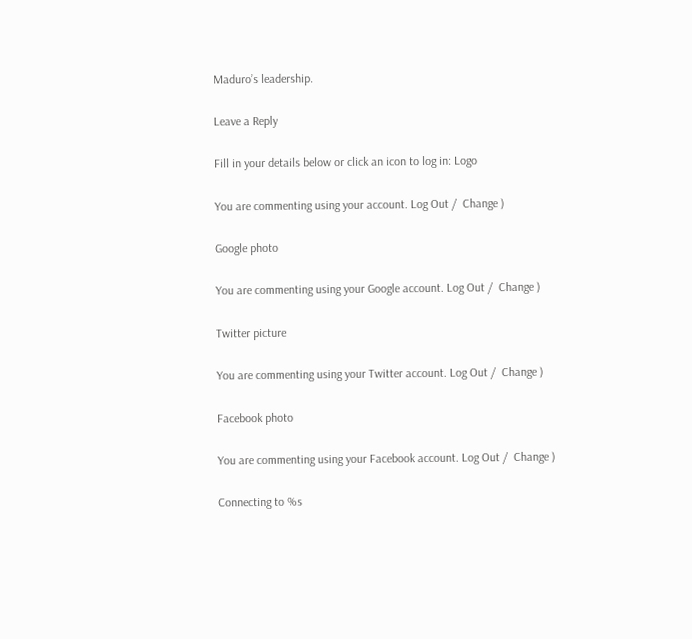Maduro’s leadership.

Leave a Reply

Fill in your details below or click an icon to log in: Logo

You are commenting using your account. Log Out /  Change )

Google photo

You are commenting using your Google account. Log Out /  Change )

Twitter picture

You are commenting using your Twitter account. Log Out /  Change )

Facebook photo

You are commenting using your Facebook account. Log Out /  Change )

Connecting to %s